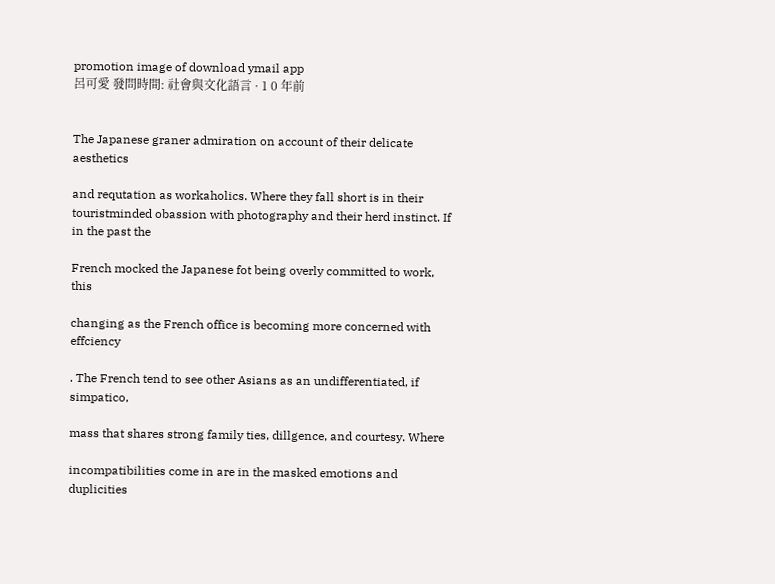promotion image of download ymail app
呂可愛 發問時間: 社會與文化語言 · 1 0 年前


The Japanese graner admiration on account of their delicate aesthetics

and requtation as workaholics. Where they fall short is in their touristminded obassion with photography and their herd instinct. If in the past the

French mocked the Japanese fot being overly committed to work, this

changing as the French office is becoming more concerned with effciency

. The French tend to see other Asians as an undifferentiated, if simpatico,

mass that shares strong family ties, dillgence, and courtesy. Where

incompatibilities come in are in the masked emotions and duplicities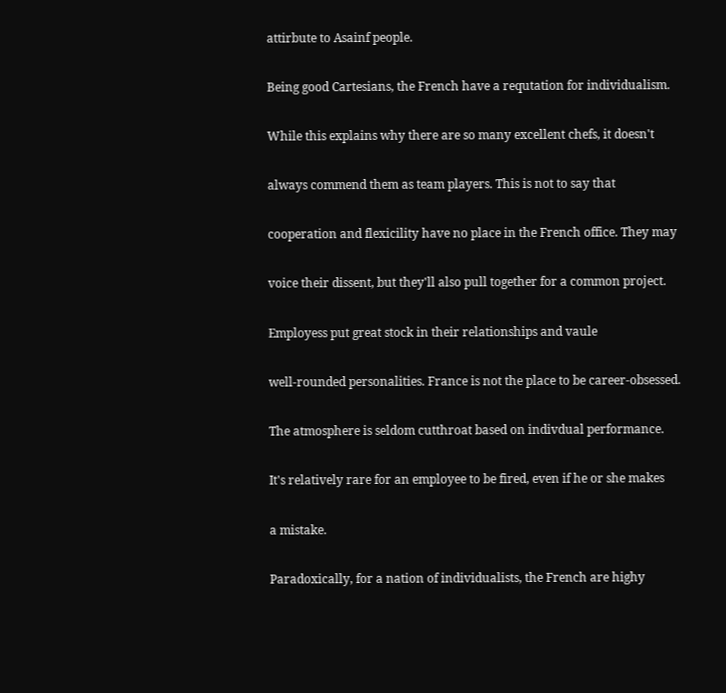attirbute to Asainf people.

Being good Cartesians, the French have a requtation for individualism.

While this explains why there are so many excellent chefs, it doesn't

always commend them as team players. This is not to say that

cooperation and flexicility have no place in the French office. They may

voice their dissent, but they'll also pull together for a common project.

Employess put great stock in their relationships and vaule

well-rounded personalities. France is not the place to be career-obsessed.

The atmosphere is seldom cutthroat based on indivdual performance.

It's relatively rare for an employee to be fired, even if he or she makes

a mistake.

Paradoxically, for a nation of individualists, the French are highy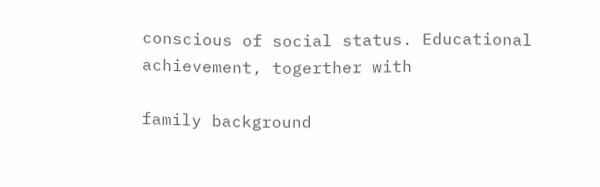conscious of social status. Educational achievement, togerther with

family background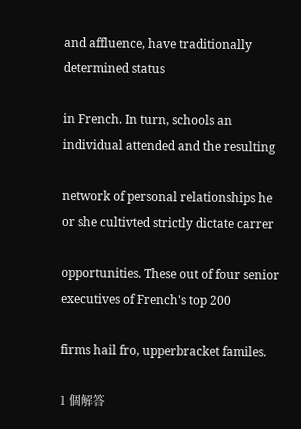and affluence, have traditionally determined status

in French. In turn, schools an individual attended and the resulting

network of personal relationships he or she cultivted strictly dictate carrer

opportunities. These out of four senior executives of French's top 200

firms hail fro, upperbracket familes.

1 個解答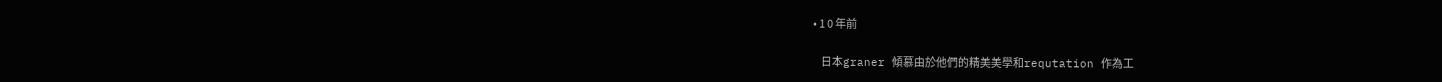• 1 0 年前

    日本graner 傾慕由於他們的精美美學和requtation 作為工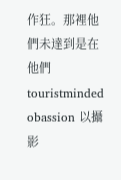作狂。那裡他們未達到是在他們touristminded obassion 以攝影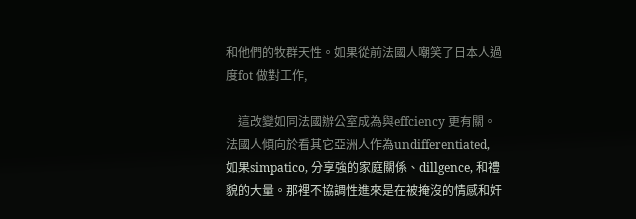和他們的牧群天性。如果從前法國人嘲笑了日本人過度fot 做對工作,

    這改變如同法國辦公室成為與effciency 更有關。法國人傾向於看其它亞洲人作為undifferentiated, 如果simpatico, 分享強的家庭關係、dillgence, 和禮貌的大量。那裡不協調性進來是在被掩沒的情感和奸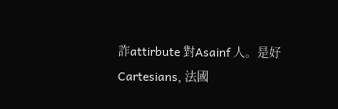詐attirbute 對Asainf 人。是好Cartesians, 法國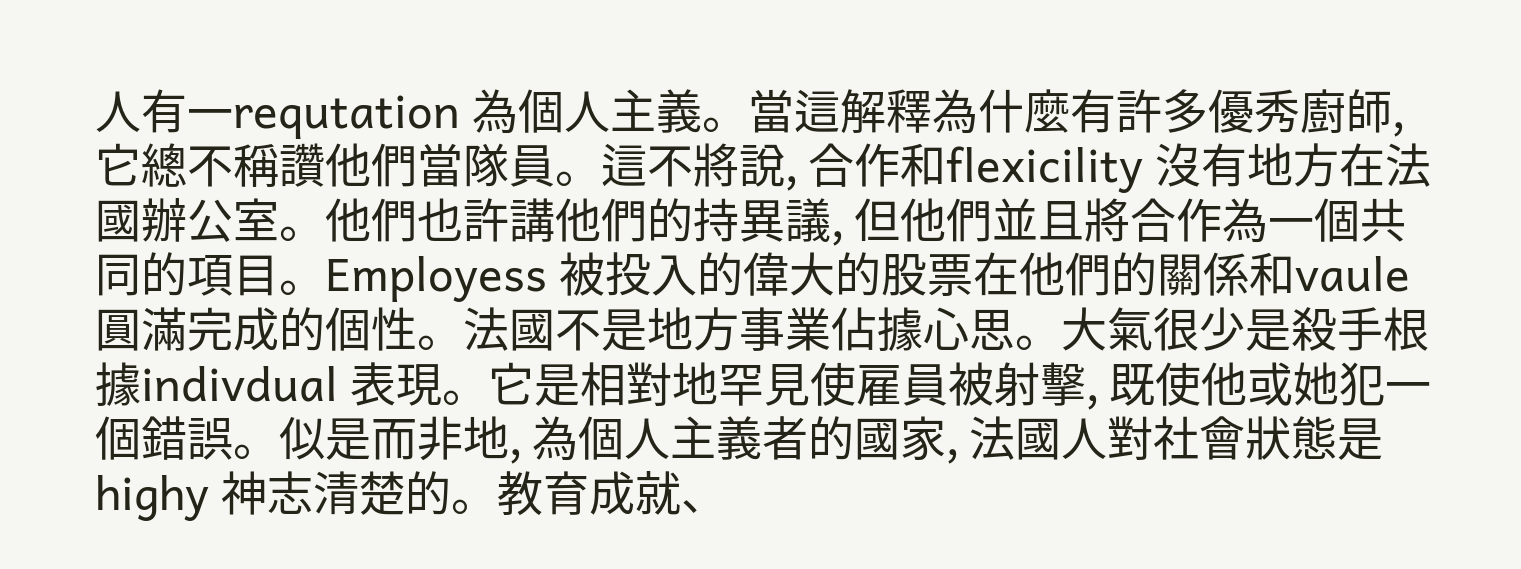人有一requtation 為個人主義。當這解釋為什麼有許多優秀廚師, 它總不稱讚他們當隊員。這不將說, 合作和flexicility 沒有地方在法國辦公室。他們也許講他們的持異議, 但他們並且將合作為一個共同的項目。Employess 被投入的偉大的股票在他們的關係和vaule 圓滿完成的個性。法國不是地方事業佔據心思。大氣很少是殺手根據indivdual 表現。它是相對地罕見使雇員被射擊, 既使他或她犯一個錯誤。似是而非地, 為個人主義者的國家, 法國人對社會狀態是highy 神志清楚的。教育成就、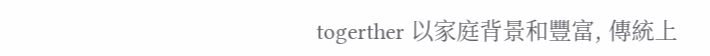togerther 以家庭背景和豐富, 傳統上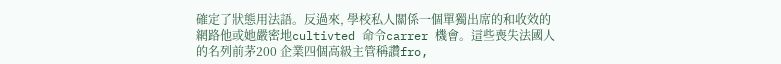確定了狀態用法語。反過來, 學校私人關係一個單獨出席的和收效的網路他或她嚴密地cultivted 命令carrer 機會。這些喪失法國人的名列前茅200 企業四個高級主管稱讚fro,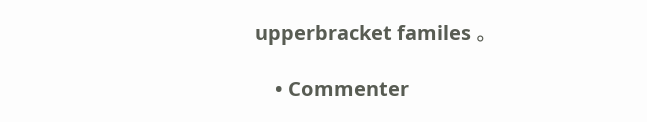upperbracket familes 。

    • Commenter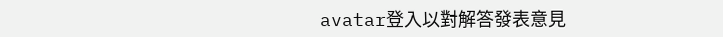avatar登入以對解答發表意見